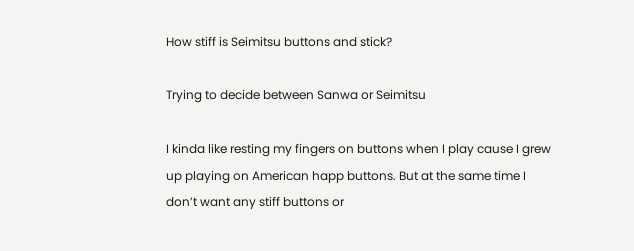How stiff is Seimitsu buttons and stick?

Trying to decide between Sanwa or Seimitsu

I kinda like resting my fingers on buttons when I play cause I grew up playing on American happ buttons. But at the same time I don’t want any stiff buttons or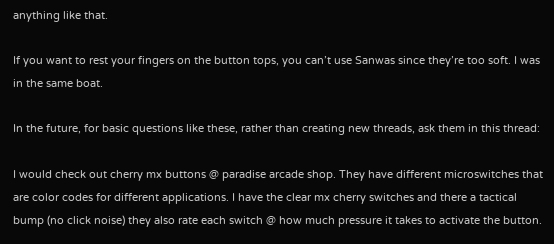anything like that.

If you want to rest your fingers on the button tops, you can’t use Sanwas since they’re too soft. I was in the same boat.

In the future, for basic questions like these, rather than creating new threads, ask them in this thread:

I would check out cherry mx buttons @ paradise arcade shop. They have different microswitches that are color codes for different applications. I have the clear mx cherry switches and there a tactical bump (no click noise) they also rate each switch @ how much pressure it takes to activate the button.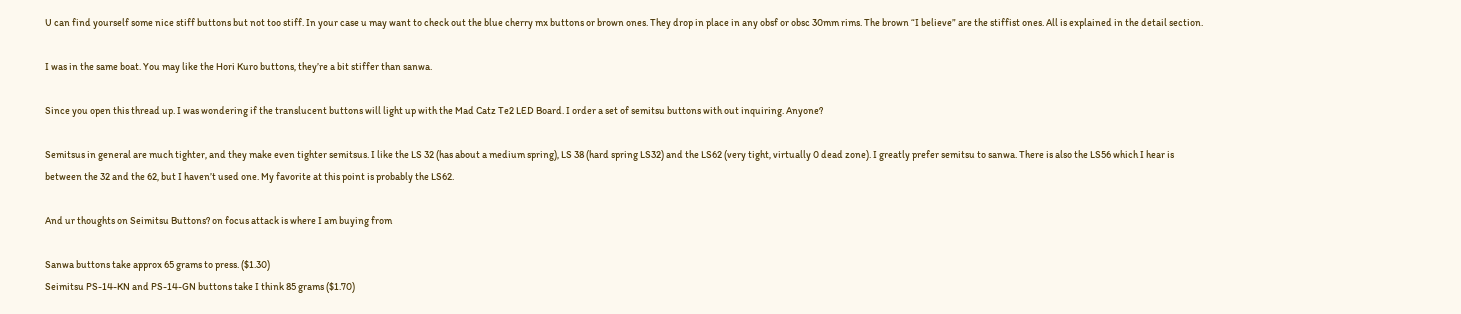U can find yourself some nice stiff buttons but not too stiff. In your case u may want to check out the blue cherry mx buttons or brown ones. They drop in place in any obsf or obsc 30mm rims. The brown “I believe” are the stiffist ones. All is explained in the detail section.

I was in the same boat. You may like the Hori Kuro buttons, they’re a bit stiffer than sanwa.

Since you open this thread up. I was wondering if the translucent buttons will light up with the Mad Catz Te2 LED Board. I order a set of semitsu buttons with out inquiring. Anyone?

Semitsus in general are much tighter, and they make even tighter semitsus. I like the LS 32 (has about a medium spring), LS 38 (hard spring LS32) and the LS62 (very tight, virtually 0 dead zone). I greatly prefer semitsu to sanwa. There is also the LS56 which I hear is between the 32 and the 62, but I haven’t used one. My favorite at this point is probably the LS62.

And ur thoughts on Seimitsu Buttons? on focus attack is where I am buying from

Sanwa buttons take approx 65 grams to press. ($1.30)
Seimitsu PS-14-KN and PS-14-GN buttons take I think 85 grams ($1.70)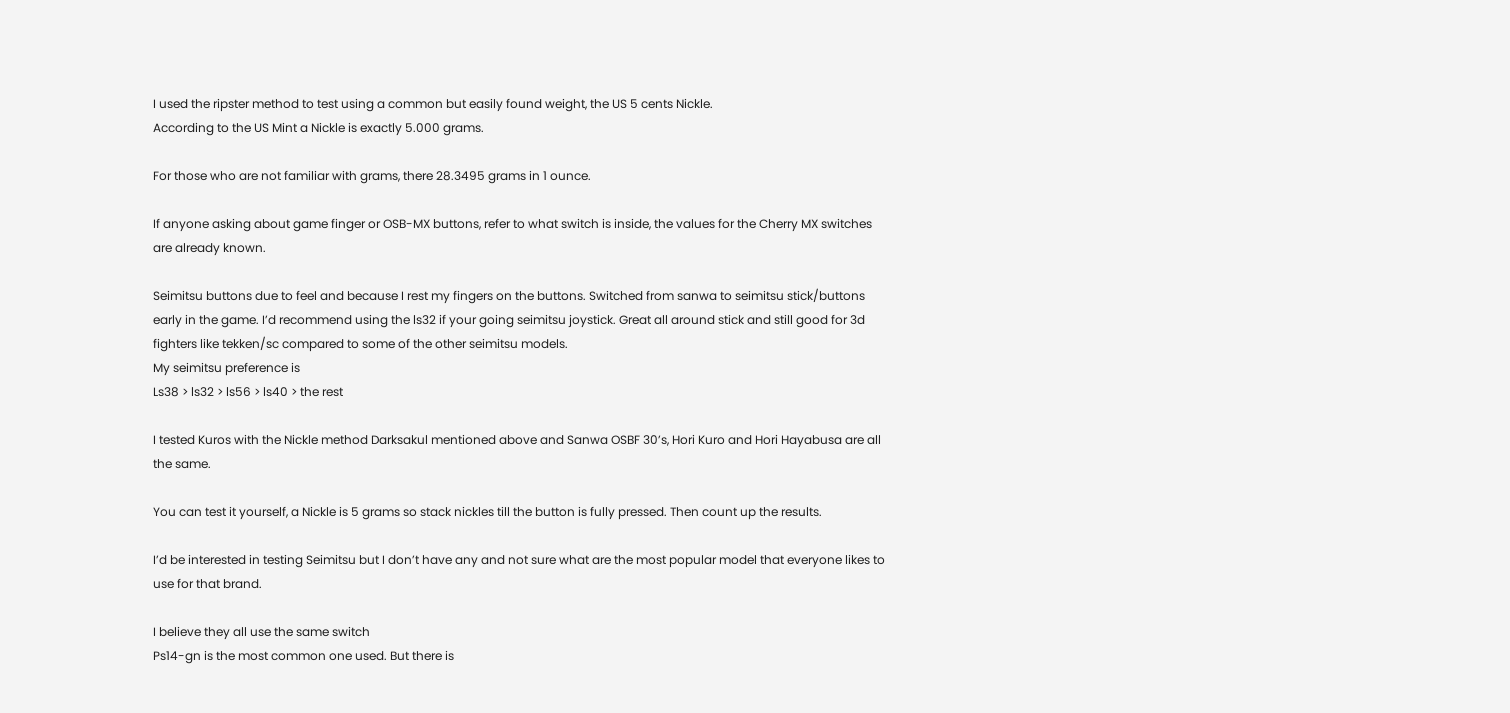I used the ripster method to test using a common but easily found weight, the US 5 cents Nickle.
According to the US Mint a Nickle is exactly 5.000 grams.

For those who are not familiar with grams, there 28.3495 grams in 1 ounce.

If anyone asking about game finger or OSB-MX buttons, refer to what switch is inside, the values for the Cherry MX switches are already known.

Seimitsu buttons due to feel and because I rest my fingers on the buttons. Switched from sanwa to seimitsu stick/buttons early in the game. I’d recommend using the ls32 if your going seimitsu joystick. Great all around stick and still good for 3d fighters like tekken/sc compared to some of the other seimitsu models.
My seimitsu preference is
Ls38 > ls32 > ls56 > ls40 > the rest

I tested Kuros with the Nickle method Darksakul mentioned above and Sanwa OSBF 30’s, Hori Kuro and Hori Hayabusa are all the same.

You can test it yourself, a Nickle is 5 grams so stack nickles till the button is fully pressed. Then count up the results.

I’d be interested in testing Seimitsu but I don’t have any and not sure what are the most popular model that everyone likes to use for that brand.

I believe they all use the same switch
Ps14-gn is the most common one used. But there is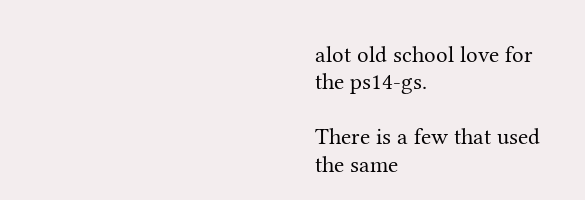alot old school love for the ps14-gs.

There is a few that used the same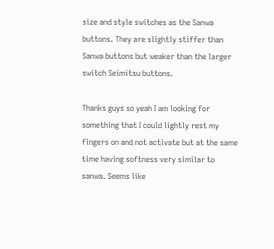size and style switches as the Sanwa buttons. They are slightly stiffer than Sanwa buttons but weaker than the larger switch Seimitsu buttons.

Thanks guys so yeah I am looking for something that I could lightly rest my fingers on and not activate but at the same time having softness very similar to sanwa. Seems like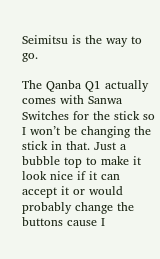Seimitsu is the way to go.

The Qanba Q1 actually comes with Sanwa Switches for the stick so I won’t be changing the stick in that. Just a bubble top to make it look nice if it can accept it or would probably change the buttons cause I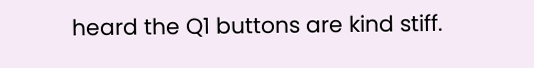heard the Q1 buttons are kind stiff.